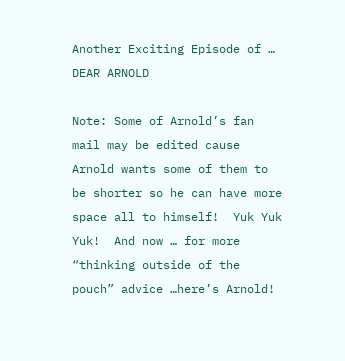Another Exciting Episode of … DEAR ARNOLD

Note: Some of Arnold’s fan mail may be edited cause Arnold wants some of them to be shorter so he can have more space all to himself!  Yuk Yuk Yuk!  And now … for more “thinking outside of the pouch” advice …here’s Arnold!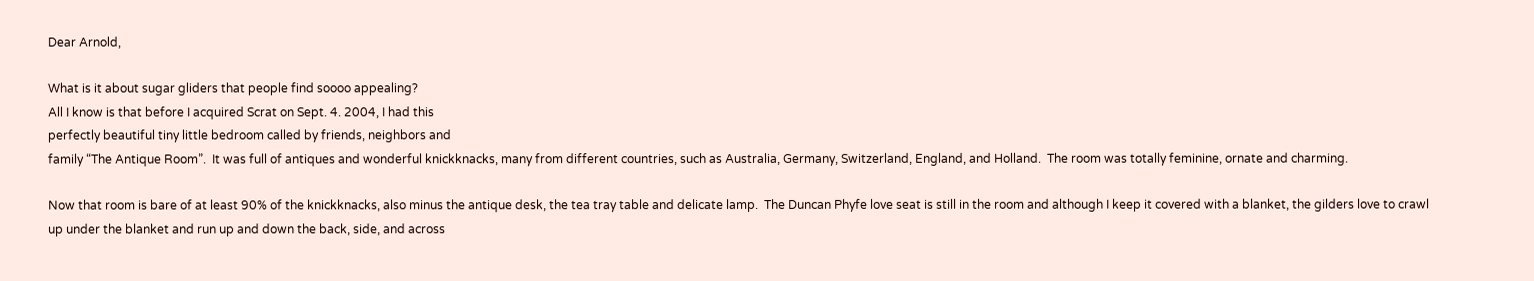Dear Arnold,

What is it about sugar gliders that people find soooo appealing?
All I know is that before I acquired Scrat on Sept. 4. 2004, I had this
perfectly beautiful tiny little bedroom called by friends, neighbors and
family “The Antique Room”.  It was full of antiques and wonderful knickknacks, many from different countries, such as Australia, Germany, Switzerland, England, and Holland.  The room was totally feminine, ornate and charming.

Now that room is bare of at least 90% of the knickknacks, also minus the antique desk, the tea tray table and delicate lamp.  The Duncan Phyfe love seat is still in the room and although I keep it covered with a blanket, the gilders love to crawl up under the blanket and run up and down the back, side, and across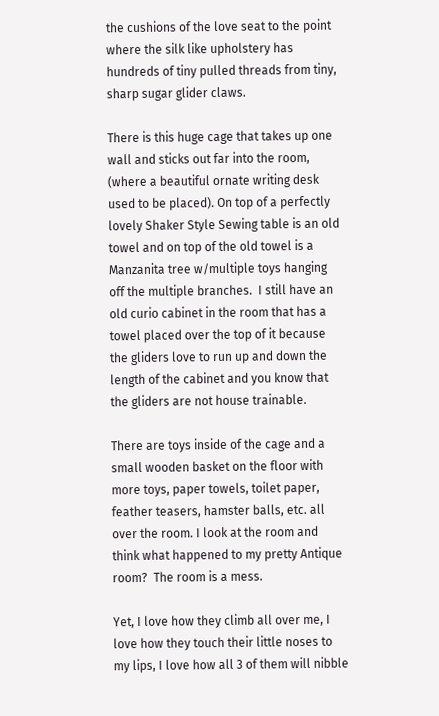the cushions of the love seat to the point where the silk like upholstery has hundreds of tiny pulled threads from tiny, sharp sugar glider claws.

There is this huge cage that takes up one wall and sticks out far into the room, (where a beautiful ornate writing desk used to be placed). On top of a perfectly lovely Shaker Style Sewing table is an old towel and on top of the old towel is a Manzanita tree w/multiple toys hanging off the multiple branches.  I still have an old curio cabinet in the room that has a towel placed over the top of it because the gliders love to run up and down the length of the cabinet and you know that the gliders are not house trainable.

There are toys inside of the cage and a small wooden basket on the floor with more toys, paper towels, toilet paper, feather teasers, hamster balls, etc. all over the room. I look at the room and think what happened to my pretty Antique room?  The room is a mess.

Yet, I love how they climb all over me, I love how they touch their little noses to my lips, I love how all 3 of them will nibble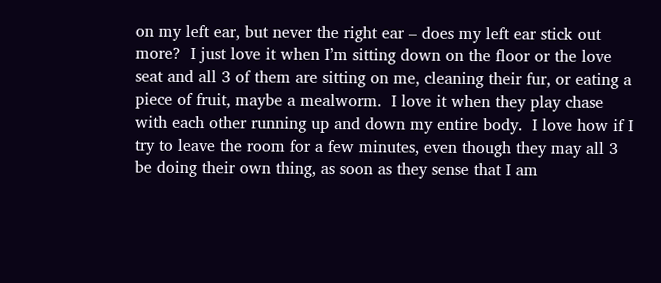on my left ear, but never the right ear – does my left ear stick out more?  I just love it when I’m sitting down on the floor or the love seat and all 3 of them are sitting on me, cleaning their fur, or eating a piece of fruit, maybe a mealworm.  I love it when they play chase with each other running up and down my entire body.  I love how if I try to leave the room for a few minutes, even though they may all 3 be doing their own thing, as soon as they sense that I am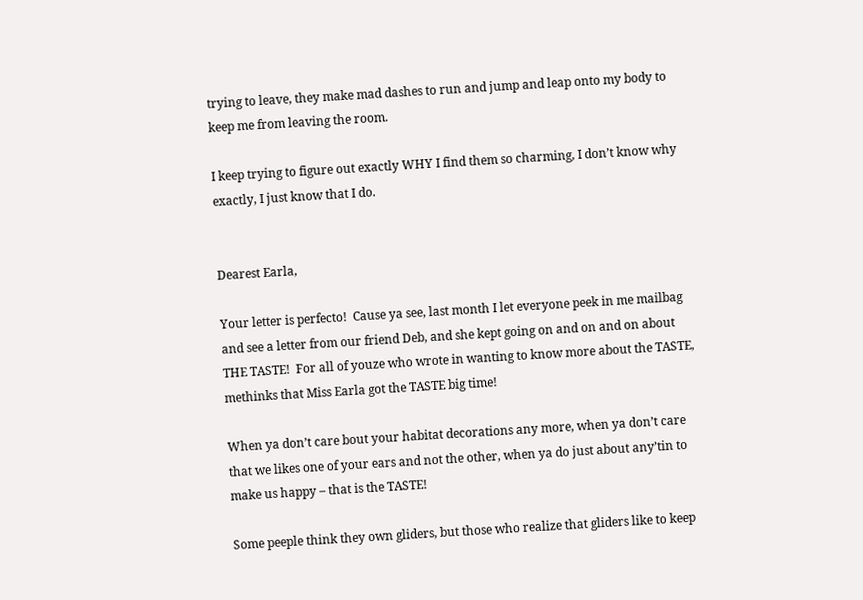trying to leave, they make mad dashes to run and jump and leap onto my body to keep me from leaving the room.

I keep trying to figure out exactly WHY I find them so charming, I don’t know why exactly, I just know that I do.


Dearest Earla,

Your letter is perfecto!  Cause ya see, last month I let everyone peek in me mailbag and see a letter from our friend Deb, and she kept going on and on and on about THE TASTE!  For all of youze who wrote in wanting to know more about the TASTE, methinks that Miss Earla got the TASTE big time!

When ya don’t care bout your habitat decorations any more, when ya don’t care that we likes one of your ears and not the other, when ya do just about any’tin to make us happy – that is the TASTE!

Some peeple think they own gliders, but those who realize that gliders like to keep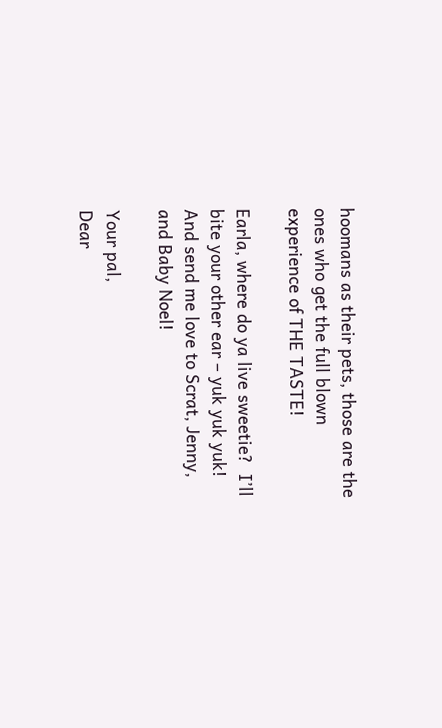hoomans as their pets, those are the ones who get the full blown experience of THE TASTE!

Earla, where do ya live sweetie?  I’ll bite your other ear – yuk yuk yuk!  And send me love to Scrat, Jenny, and Baby Noel!

Your pal,
Dear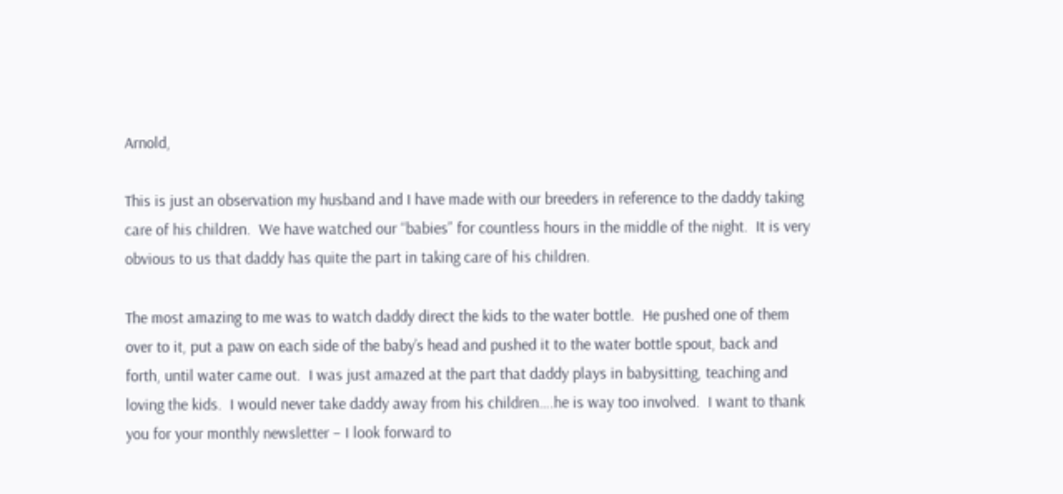Arnold,

This is just an observation my husband and I have made with our breeders in reference to the daddy taking care of his children.  We have watched our “babies” for countless hours in the middle of the night.  It is very obvious to us that daddy has quite the part in taking care of his children.

The most amazing to me was to watch daddy direct the kids to the water bottle.  He pushed one of them over to it, put a paw on each side of the baby’s head and pushed it to the water bottle spout, back and forth, until water came out.  I was just amazed at the part that daddy plays in babysitting, teaching and loving the kids.  I would never take daddy away from his children….he is way too involved.  I want to thank you for your monthly newsletter – I look forward to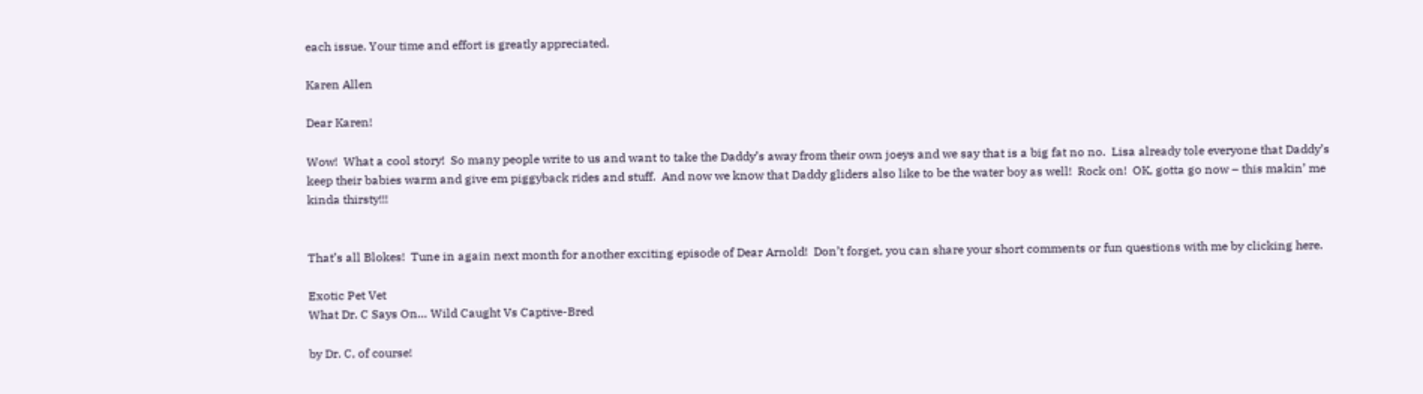each issue. Your time and effort is greatly appreciated.

Karen Allen

Dear Karen!

Wow!  What a cool story!  So many people write to us and want to take the Daddy’s away from their own joeys and we say that is a big fat no no.  Lisa already tole everyone that Daddy’s keep their babies warm and give em piggyback rides and stuff.  And now we know that Daddy gliders also like to be the water boy as well!  Rock on!  OK, gotta go now – this makin’ me kinda thirsty!!!


That’s all Blokes!  Tune in again next month for another exciting episode of Dear Arnold!  Don’t forget, you can share your short comments or fun questions with me by clicking here.

Exotic Pet Vet
What Dr. C Says On… Wild Caught Vs Captive-Bred

by Dr. C, of course!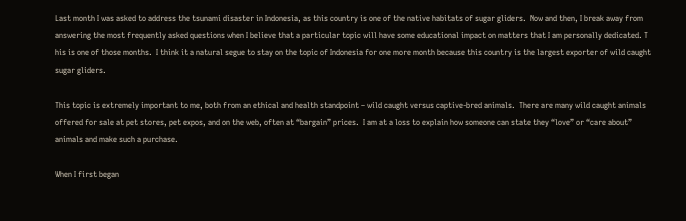Last month I was asked to address the tsunami disaster in Indonesia, as this country is one of the native habitats of sugar gliders.  Now and then, I break away from answering the most frequently asked questions when I believe that a particular topic will have some educational impact on matters that I am personally dedicated. T his is one of those months.  I think it a natural segue to stay on the topic of Indonesia for one more month because this country is the largest exporter of wild caught sugar gliders.

This topic is extremely important to me, both from an ethical and health standpoint – wild caught versus captive-bred animals.  There are many wild caught animals offered for sale at pet stores, pet expos, and on the web, often at “bargain” prices.  I am at a loss to explain how someone can state they “love” or “care about” animals and make such a purchase.

When I first began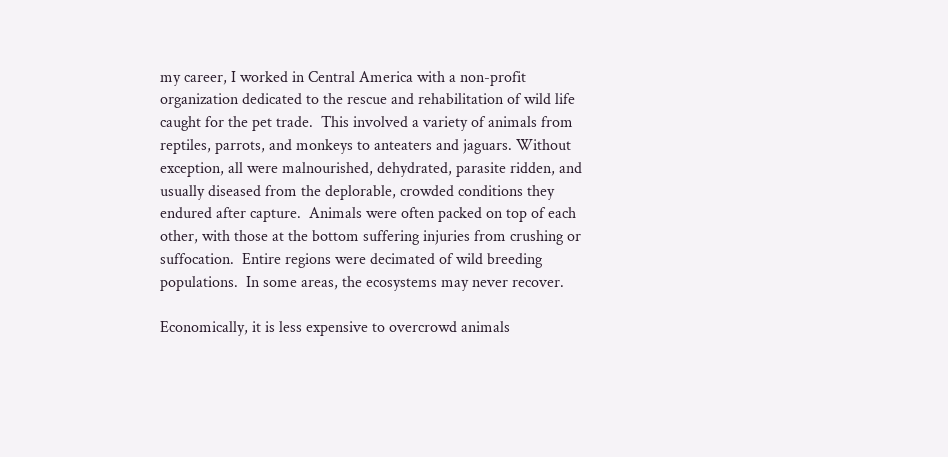my career, I worked in Central America with a non-profit organization dedicated to the rescue and rehabilitation of wild life caught for the pet trade.  This involved a variety of animals from reptiles, parrots, and monkeys to anteaters and jaguars. Without exception, all were malnourished, dehydrated, parasite ridden, and usually diseased from the deplorable, crowded conditions they endured after capture.  Animals were often packed on top of each other, with those at the bottom suffering injuries from crushing or suffocation.  Entire regions were decimated of wild breeding populations.  In some areas, the ecosystems may never recover.

Economically, it is less expensive to overcrowd animals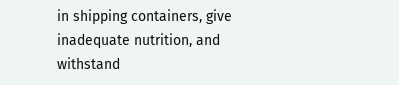in shipping containers, give inadequate nutrition, and withstand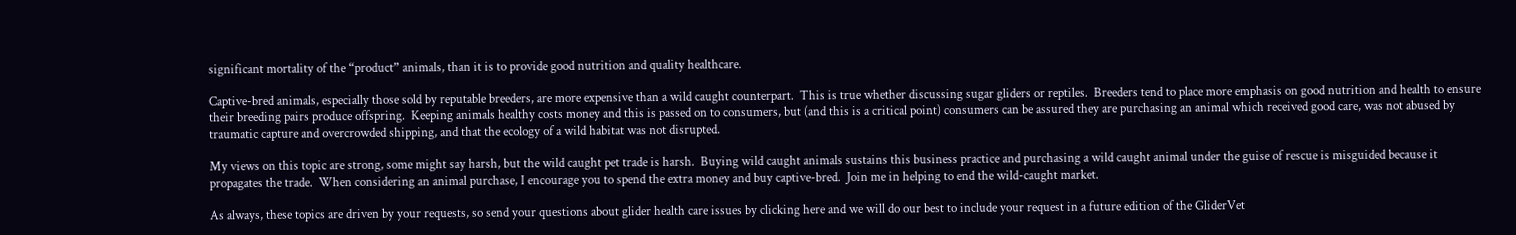significant mortality of the “product” animals, than it is to provide good nutrition and quality healthcare.

Captive-bred animals, especially those sold by reputable breeders, are more expensive than a wild caught counterpart.  This is true whether discussing sugar gliders or reptiles.  Breeders tend to place more emphasis on good nutrition and health to ensure their breeding pairs produce offspring.  Keeping animals healthy costs money and this is passed on to consumers, but (and this is a critical point) consumers can be assured they are purchasing an animal which received good care, was not abused by traumatic capture and overcrowded shipping, and that the ecology of a wild habitat was not disrupted.

My views on this topic are strong, some might say harsh, but the wild caught pet trade is harsh.  Buying wild caught animals sustains this business practice and purchasing a wild caught animal under the guise of rescue is misguided because it propagates the trade.  When considering an animal purchase, I encourage you to spend the extra money and buy captive-bred.  Join me in helping to end the wild-caught market.

As always, these topics are driven by your requests, so send your questions about glider health care issues by clicking here and we will do our best to include your request in a future edition of the GliderVet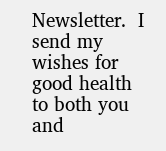Newsletter.  I send my wishes for good health to both you and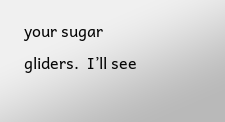your sugar gliders.  I’ll see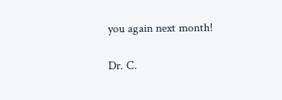you again next month!

Dr. C.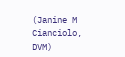(Janine M Cianciolo, DVM)